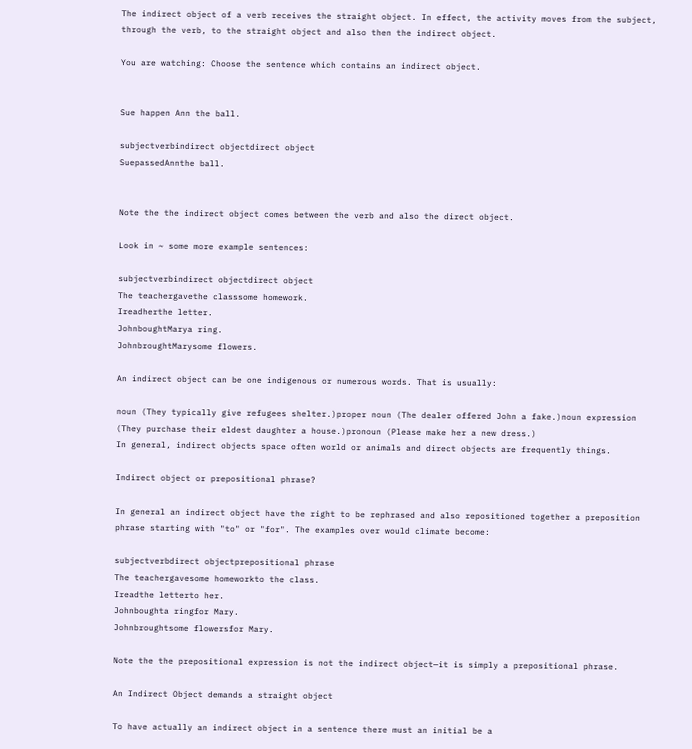The indirect object of a verb receives the straight object. In effect, the activity moves from the subject, through the verb, to the straight object and also then the indirect object.

You are watching: Choose the sentence which contains an indirect object.


Sue happen Ann the ball.

subjectverbindirect objectdirect object
SuepassedAnnthe ball.


Note the the indirect object comes between the verb and also the direct object.

Look in ~ some more example sentences:

subjectverbindirect objectdirect object
The teachergavethe classsome homework.
Ireadherthe letter.
JohnboughtMarya ring.
JohnbroughtMarysome flowers.

An indirect object can be one indigenous or numerous words. That is usually:

noun (They typically give refugees shelter.)proper noun (The dealer offered John a fake.)noun expression (They purchase their eldest daughter a house.)pronoun (Please make her a new dress.)
In general, indirect objects space often world or animals and direct objects are frequently things.

Indirect object or prepositional phrase?

In general an indirect object have the right to be rephrased and also repositioned together a preposition phrase starting with "to" or "for". The examples over would climate become:

subjectverbdirect objectprepositional phrase
The teachergavesome homeworkto the class.
Ireadthe letterto her.
Johnboughta ringfor Mary.
Johnbroughtsome flowersfor Mary.

Note the the prepositional expression is not the indirect object—it is simply a prepositional phrase.

An Indirect Object demands a straight object

To have actually an indirect object in a sentence there must an initial be a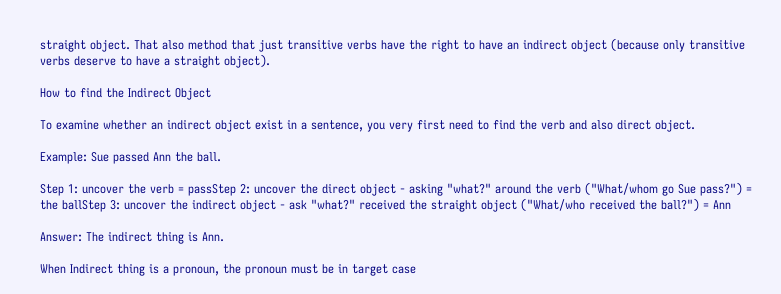straight object. That also method that just transitive verbs have the right to have an indirect object (because only transitive verbs deserve to have a straight object).

How to find the Indirect Object

To examine whether an indirect object exist in a sentence, you very first need to find the verb and also direct object.

Example: Sue passed Ann the ball.

Step 1: uncover the verb = passStep 2: uncover the direct object - asking "what?" around the verb ("What/whom go Sue pass?") = the ballStep 3: uncover the indirect object - ask "what?" received the straight object ("What/who received the ball?") = Ann

Answer: The indirect thing is Ann.

When Indirect thing is a pronoun, the pronoun must be in target case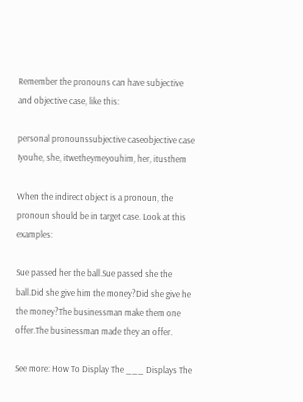Remember the pronouns can have subjective and objective case, like this:

personal pronounssubjective caseobjective case
Iyouhe, she, itwetheymeyouhim, her, itusthem

When the indirect object is a pronoun, the pronoun should be in target case. Look at this examples:

Sue passed her the ball.Sue passed she the ball.Did she give him the money?Did she give he the money?The businessman make them one offer.The businessman made they an offer.

See more: How To Display The ___ Displays The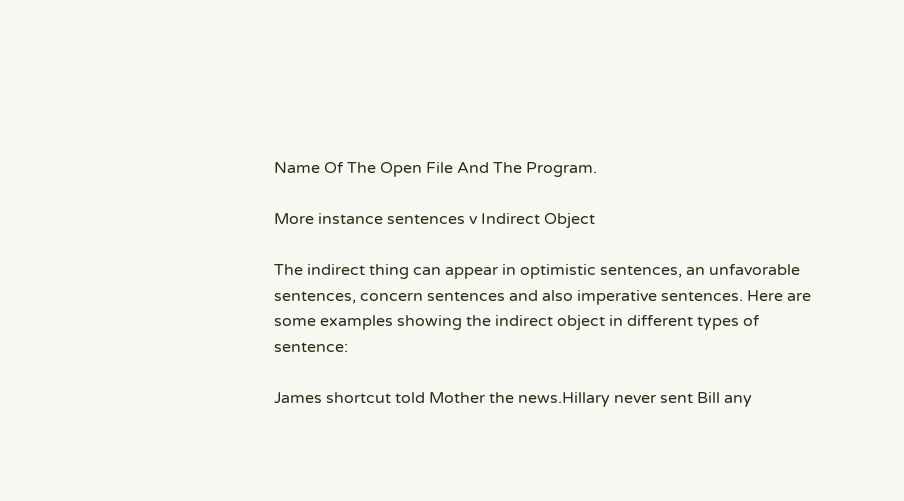Name Of The Open File And The Program.

More instance sentences v Indirect Object

The indirect thing can appear in optimistic sentences, an unfavorable sentences, concern sentences and also imperative sentences. Here are some examples showing the indirect object in different types of sentence:

James shortcut told Mother the news.Hillary never sent Bill any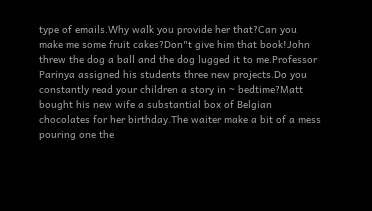type of emails.Why walk you provide her that?Can you make me some fruit cakes?Don"t give him that book!John threw the dog a ball and the dog lugged it to me.Professor Parinya assigned his students three new projects.Do you constantly read your children a story in ~ bedtime?Matt bought his new wife a substantial box of Belgian chocolates for her birthday.The waiter make a bit of a mess pouring one the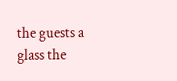the guests a glass the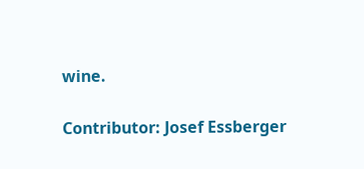wine.

Contributor: Josef Essberger